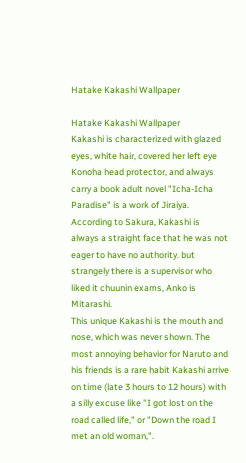Hatake Kakashi Wallpaper

Hatake Kakashi Wallpaper
Kakashi is characterized with glazed eyes, white hair, covered her left eye Konoha head protector, and always carry a book adult novel "Icha-Icha Paradise" is a work of Jiraiya. According to Sakura, Kakashi is always a straight face that he was not eager to have no authority. but strangely there is a supervisor who liked it chuunin exams, Anko is Mitarashi.
This unique Kakashi is the mouth and nose, which was never shown. The most annoying behavior for Naruto and his friends is a rare habit Kakashi arrive on time (late 3 hours to 12 hours) with a silly excuse like "I got lost on the road called life," or "Down the road I met an old woman,".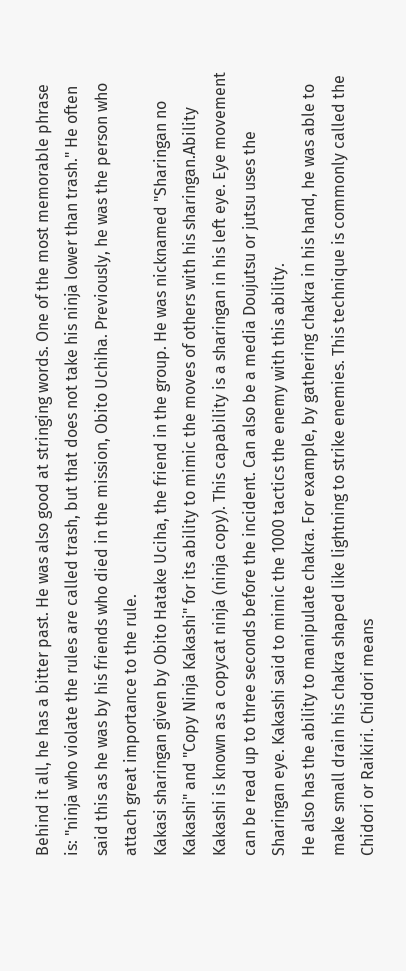Behind it all, he has a bitter past. He was also good at stringing words. One of the most memorable phrase is: "ninja who violate the rules are called trash, but that does not take his ninja lower than trash." He often said this as he was by his friends who died in the mission, Obito Uchiha. Previously, he was the person who attach great importance to the rule.
Kakasi sharingan given by Obito Hatake Uciha, the friend in the group. He was nicknamed "Sharingan no Kakashi" and "Copy Ninja Kakashi" for its ability to mimic the moves of others with his sharingan.Ability
Kakashi is known as a copycat ninja (ninja copy). This capability is a sharingan in his left eye. Eye movement can be read up to three seconds before the incident. Can also be a media Doujutsu or jutsu uses the Sharingan eye. Kakashi said to mimic the 1000 tactics the enemy with this ability.
He also has the ability to manipulate chakra. For example, by gathering chakra in his hand, he was able to make small drain his chakra shaped like lightning to strike enemies. This technique is commonly called the Chidori or Raikiri. Chidori means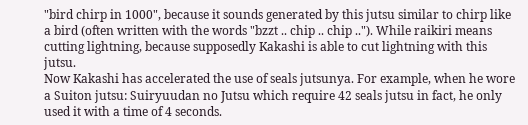"bird chirp in 1000", because it sounds generated by this jutsu similar to chirp like a bird (often written with the words "bzzt .. chip .. chip .."). While raikiri means cutting lightning, because supposedly Kakashi is able to cut lightning with this jutsu.
Now Kakashi has accelerated the use of seals jutsunya. For example, when he wore a Suiton jutsu: Suiryuudan no Jutsu which require 42 seals jutsu in fact, he only used it with a time of 4 seconds.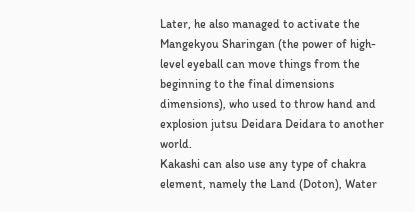Later, he also managed to activate the Mangekyou Sharingan (the power of high-level eyeball can move things from the beginning to the final dimensions dimensions), who used to throw hand and explosion jutsu Deidara Deidara to another world.
Kakashi can also use any type of chakra element, namely the Land (Doton), Water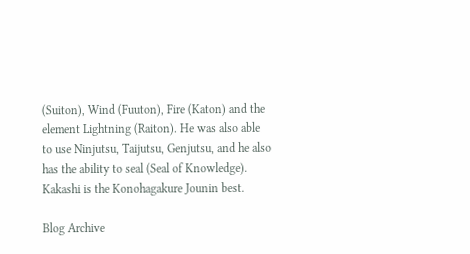(Suiton), Wind (Fuuton), Fire (Katon) and the element Lightning (Raiton). He was also able to use Ninjutsu, Taijutsu, Genjutsu, and he also has the ability to seal (Seal of Knowledge). Kakashi is the Konohagakure Jounin best.

Blog Archive